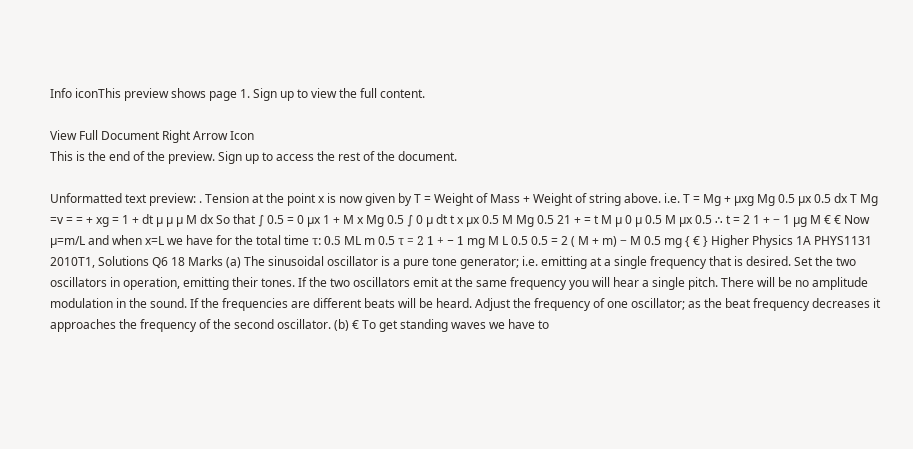Info iconThis preview shows page 1. Sign up to view the full content.

View Full Document Right Arrow Icon
This is the end of the preview. Sign up to access the rest of the document.

Unformatted text preview: . Tension at the point x is now given by T = Weight of Mass + Weight of string above. i.e. T = Mg + µxg Mg 0.5 µx 0.5 dx T Mg =v = = + xg = 1 + dt µ µ µ M dx So that ∫ 0.5 = 0 µx 1 + M x Mg 0.5 ∫ 0 µ dt t x µx 0.5 M Mg 0.5 21 + = t M µ 0 µ 0.5 M µx 0.5 ∴ t = 2 1 + − 1 µg M € € Now µ=m/L and when x=L we have for the total time τ: 0.5 ML m 0.5 τ = 2 1 + − 1 mg M L 0.5 0.5 = 2 ( M + m) − M 0.5 mg { € } Higher Physics 1A PHYS1131 2010T1, Solutions Q6 18 Marks (a) The sinusoidal oscillator is a pure tone generator; i.e. emitting at a single frequency that is desired. Set the two oscillators in operation, emitting their tones. If the two oscillators emit at the same frequency you will hear a single pitch. There will be no amplitude modulation in the sound. If the frequencies are different beats will be heard. Adjust the frequency of one oscillator; as the beat frequency decreases it approaches the frequency of the second oscillator. (b) € To get standing waves we have to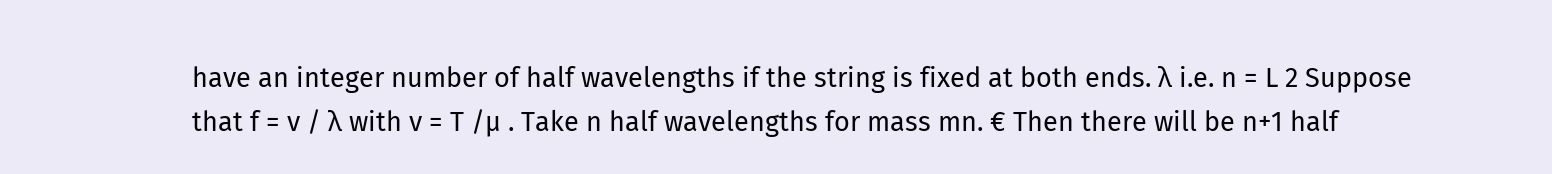have an integer number of half wavelengths if the string is fixed at both ends. λ i.e. n = L 2 Suppose that f = v / λ with v = T /µ . Take n half wavelengths for mass mn. € Then there will be n+1 half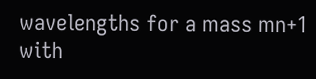wavelengths for a mass mn+1 with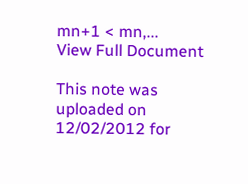mn+1 < mn,...
View Full Document

This note was uploaded on 12/02/2012 for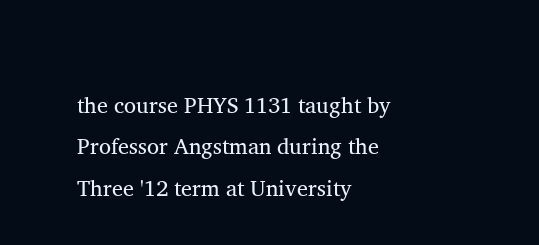the course PHYS 1131 taught by Professor Angstman during the Three '12 term at University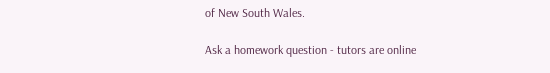of New South Wales.

Ask a homework question - tutors are online